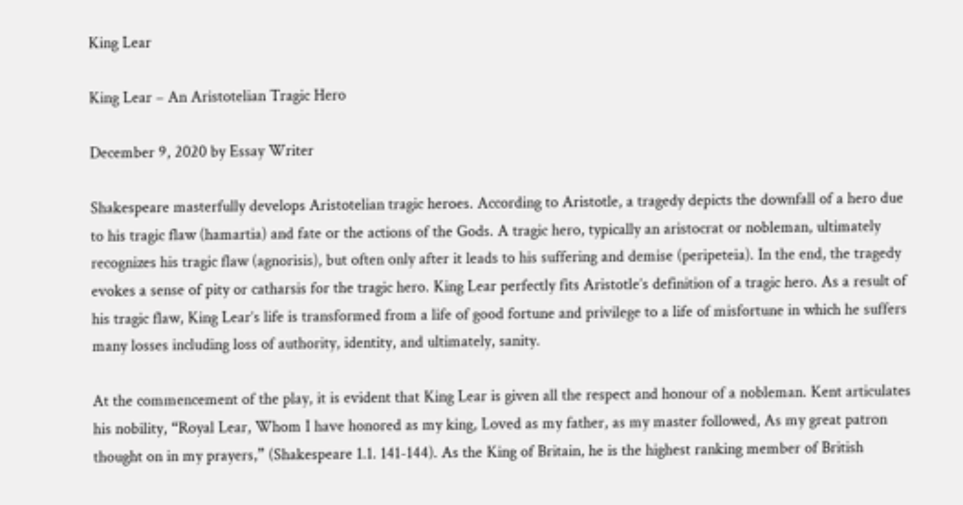King Lear

King Lear – An Aristotelian Tragic Hero

December 9, 2020 by Essay Writer

Shakespeare masterfully develops Aristotelian tragic heroes. According to Aristotle, a tragedy depicts the downfall of a hero due to his tragic flaw (hamartia) and fate or the actions of the Gods. A tragic hero, typically an aristocrat or nobleman, ultimately recognizes his tragic flaw (agnorisis), but often only after it leads to his suffering and demise (peripeteia). In the end, the tragedy evokes a sense of pity or catharsis for the tragic hero. King Lear perfectly fits Aristotle’s definition of a tragic hero. As a result of his tragic flaw, King Lear’s life is transformed from a life of good fortune and privilege to a life of misfortune in which he suffers many losses including loss of authority, identity, and ultimately, sanity.

At the commencement of the play, it is evident that King Lear is given all the respect and honour of a nobleman. Kent articulates his nobility, “Royal Lear, Whom I have honored as my king, Loved as my father, as my master followed, As my great patron thought on in my prayers,” (Shakespeare 1.1. 141-144). As the King of Britain, he is the highest ranking member of British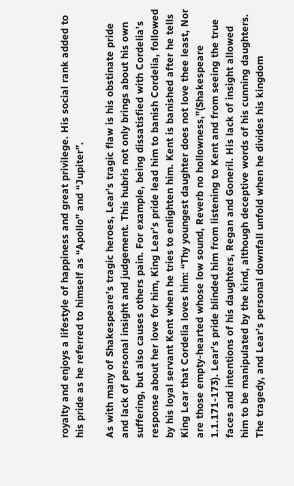royalty and enjoys a lifestyle of happiness and great privilege. His social rank added to his pride as he referred to himself as “Apollo” and “Jupiter”.

As with many of Shakespeare’s tragic heroes, Lear’s tragic flaw is his obstinate pride and lack of personal insight and judgement. This hubris not only brings about his own suffering, but also causes others pain. For example, being dissatisfied with Cordelia’s response about her love for him, King Lear’s pride lead him to banish Cordelia, followed by his loyal servant Kent when he tries to enlighten him. Kent is banished after he tells King Lear that Cordelia loves him: “Thy youngest daughter does not love thee least, Nor are those empty-hearted whose low sound, Reverb no hollowness,”(Shakespeare 1.1.171-173). Lear’s pride blinded him from listening to Kent and from seeing the true faces and intentions of his daughters, Regan and Goneril. His lack of insight allowed him to be manipulated by the kind, although deceptive words of his cunning daughters. The tragedy, and Lear’s personal downfall unfold when he divides his kingdom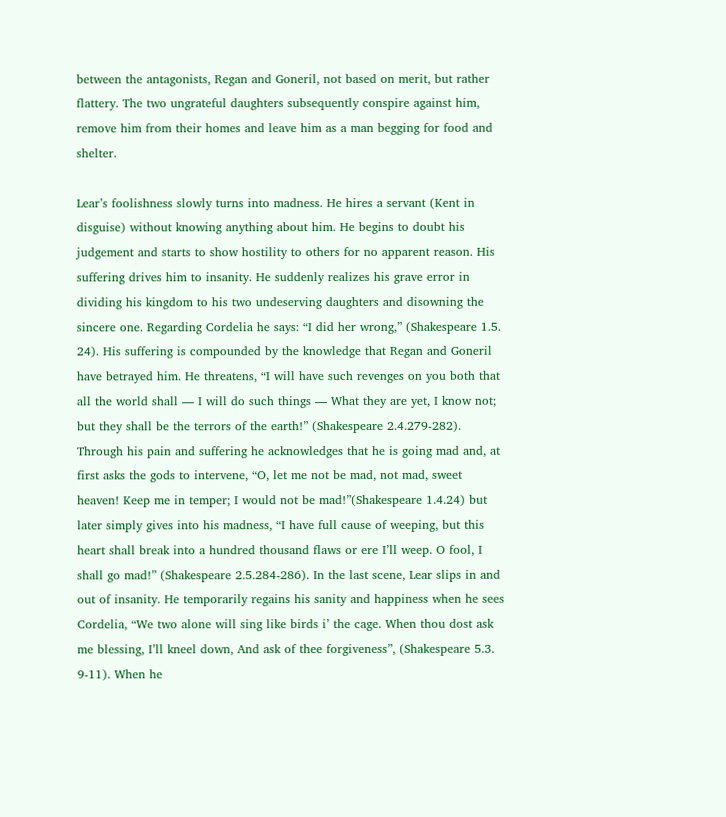between the antagonists, Regan and Goneril, not based on merit, but rather flattery. The two ungrateful daughters subsequently conspire against him, remove him from their homes and leave him as a man begging for food and shelter.

Lear’s foolishness slowly turns into madness. He hires a servant (Kent in disguise) without knowing anything about him. He begins to doubt his judgement and starts to show hostility to others for no apparent reason. His suffering drives him to insanity. He suddenly realizes his grave error in dividing his kingdom to his two undeserving daughters and disowning the sincere one. Regarding Cordelia he says: “I did her wrong,” (Shakespeare 1.5. 24). His suffering is compounded by the knowledge that Regan and Goneril have betrayed him. He threatens, “I will have such revenges on you both that all the world shall — I will do such things — What they are yet, I know not; but they shall be the terrors of the earth!” (Shakespeare 2.4.279-282). Through his pain and suffering he acknowledges that he is going mad and, at first asks the gods to intervene, “O, let me not be mad, not mad, sweet heaven! Keep me in temper; I would not be mad!”(Shakespeare 1.4.24) but later simply gives into his madness, “I have full cause of weeping, but this heart shall break into a hundred thousand flaws or ere I’ll weep. O fool, I shall go mad!” (Shakespeare 2.5.284-286). In the last scene, Lear slips in and out of insanity. He temporarily regains his sanity and happiness when he sees Cordelia, “We two alone will sing like birds i’ the cage. When thou dost ask me blessing, I’ll kneel down, And ask of thee forgiveness”, (Shakespeare 5.3. 9-11). When he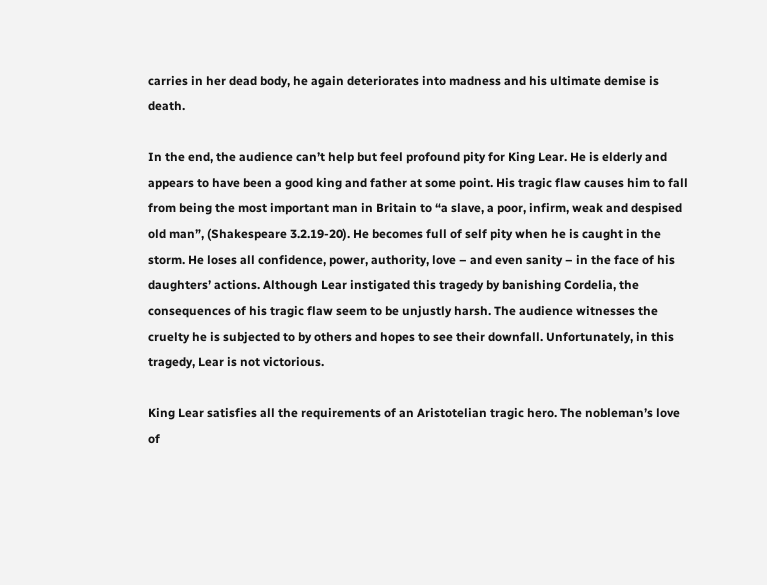carries in her dead body, he again deteriorates into madness and his ultimate demise is death.

In the end, the audience can’t help but feel profound pity for King Lear. He is elderly and appears to have been a good king and father at some point. His tragic flaw causes him to fall from being the most important man in Britain to “a slave, a poor, infirm, weak and despised old man”, (Shakespeare 3.2.19-20). He becomes full of self pity when he is caught in the storm. He loses all confidence, power, authority, love – and even sanity – in the face of his daughters’ actions. Although Lear instigated this tragedy by banishing Cordelia, the consequences of his tragic flaw seem to be unjustly harsh. The audience witnesses the cruelty he is subjected to by others and hopes to see their downfall. Unfortunately, in this tragedy, Lear is not victorious.

King Lear satisfies all the requirements of an Aristotelian tragic hero. The nobleman’s love of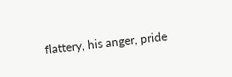flattery, his anger, pride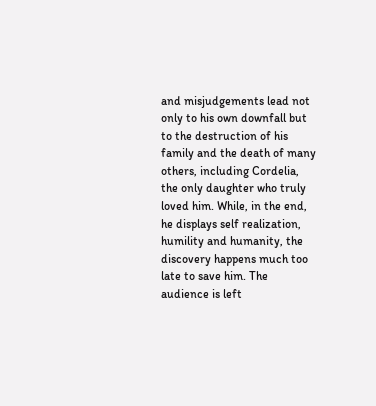and misjudgements lead not only to his own downfall but to the destruction of his family and the death of many others, including Cordelia, the only daughter who truly loved him. While, in the end, he displays self realization, humility and humanity, the discovery happens much too late to save him. The audience is left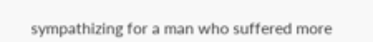sympathizing for a man who suffered more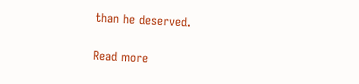than he deserved.

Read more